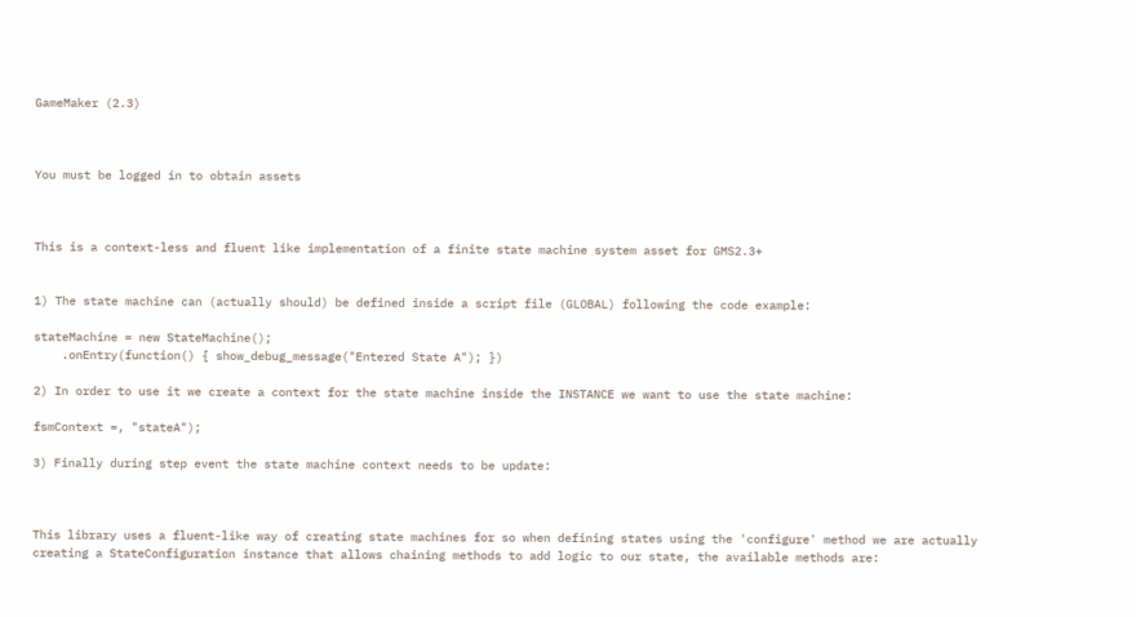GameMaker (2.3)



You must be logged in to obtain assets



This is a context-less and fluent like implementation of a finite state machine system asset for GMS2.3+


1) The state machine can (actually should) be defined inside a script file (GLOBAL) following the code example:

stateMachine = new StateMachine();
    .onEntry(function() { show_debug_message("Entered State A"); })

2) In order to use it we create a context for the state machine inside the INSTANCE we want to use the state machine:

fsmContext =, "stateA");

3) Finally during step event the state machine context needs to be update:



This library uses a fluent-like way of creating state machines for so when defining states using the 'configure' method we are actually creating a StateConfiguration instance that allows chaining methods to add logic to our state, the available methods are: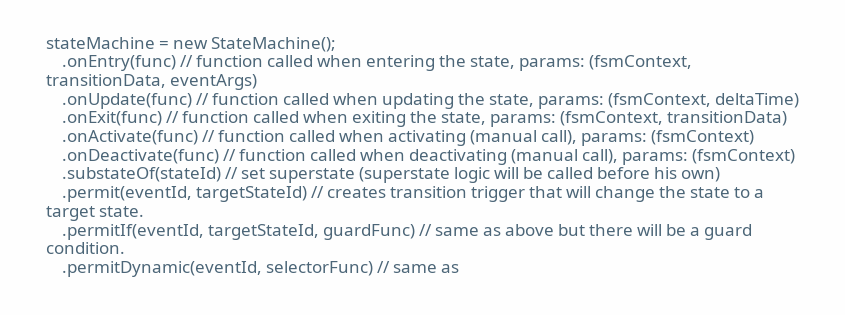stateMachine = new StateMachine();
    .onEntry(func) // function called when entering the state, params: (fsmContext, transitionData, eventArgs)
    .onUpdate(func) // function called when updating the state, params: (fsmContext, deltaTime)
    .onExit(func) // function called when exiting the state, params: (fsmContext, transitionData)
    .onActivate(func) // function called when activating (manual call), params: (fsmContext)
    .onDeactivate(func) // function called when deactivating (manual call), params: (fsmContext)
    .substateOf(stateId) // set superstate (superstate logic will be called before his own)
    .permit(eventId, targetStateId) // creates transition trigger that will change the state to a target state.
    .permitIf(eventId, targetStateId, guardFunc) // same as above but there will be a guard condition.
    .permitDynamic(eventId, selectorFunc) // same as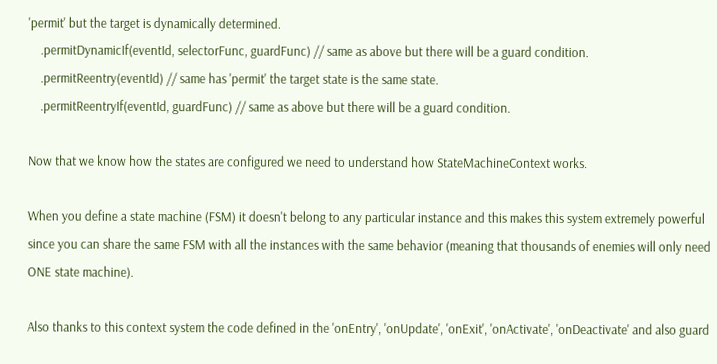'permit' but the target is dynamically determined.
    .permitDynamicIf(eventId, selectorFunc, guardFunc) // same as above but there will be a guard condition.
    .permitReentry(eventId) // same has 'permit' the target state is the same state.
    .permitReentryIf(eventId, guardFunc) // same as above but there will be a guard condition.

Now that we know how the states are configured we need to understand how StateMachineContext works.

When you define a state machine (FSM) it doesn't belong to any particular instance and this makes this system extremely powerful since you can share the same FSM with all the instances with the same behavior (meaning that thousands of enemies will only need ONE state machine).

Also thanks to this context system the code defined in the 'onEntry', 'onUpdate', 'onExit', 'onActivate', 'onDeactivate' and also guard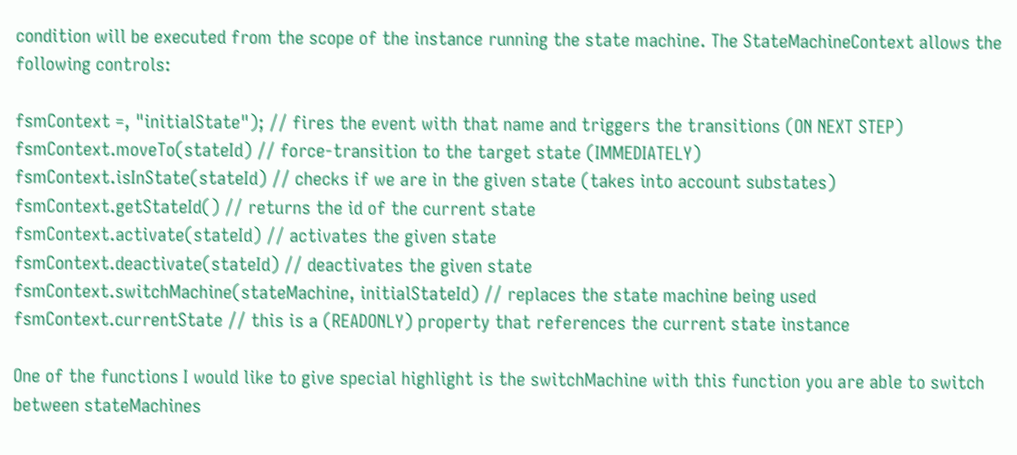condition will be executed from the scope of the instance running the state machine. The StateMachineContext allows the following controls:

fsmContext =, "initialState"); // fires the event with that name and triggers the transitions (ON NEXT STEP)
fsmContext.moveTo(stateId) // force-transition to the target state (IMMEDIATELY)
fsmContext.isInState(stateId) // checks if we are in the given state (takes into account substates)
fsmContext.getStateId() // returns the id of the current state
fsmContext.activate(stateId) // activates the given state
fsmContext.deactivate(stateId) // deactivates the given state
fsmContext.switchMachine(stateMachine, initialStateId) // replaces the state machine being used
fsmContext.currentState // this is a (READONLY) property that references the current state instance

One of the functions I would like to give special highlight is the switchMachine with this function you are able to switch between stateMachines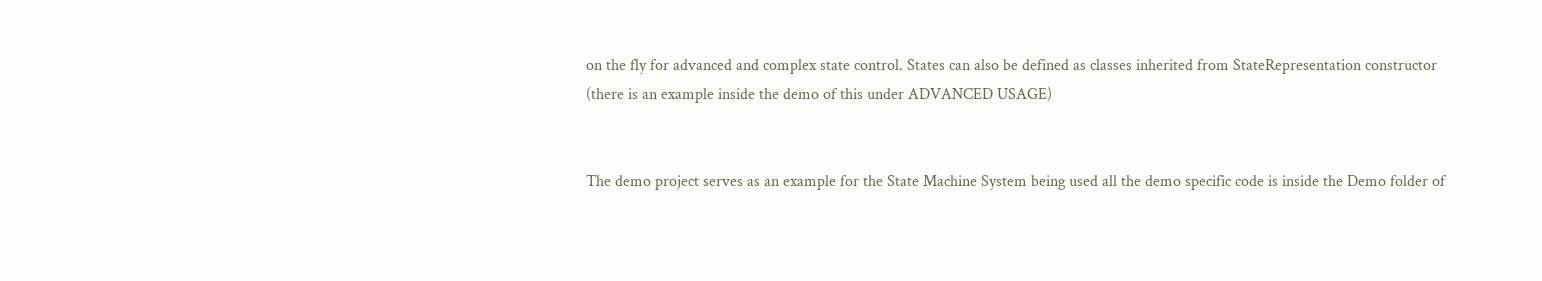on the fly for advanced and complex state control. States can also be defined as classes inherited from StateRepresentation constructor (there is an example inside the demo of this under ADVANCED USAGE)


The demo project serves as an example for the State Machine System being used all the demo specific code is inside the Demo folder of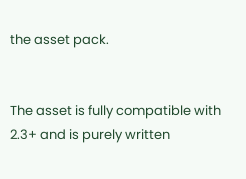the asset pack.


The asset is fully compatible with 2.3+ and is purely written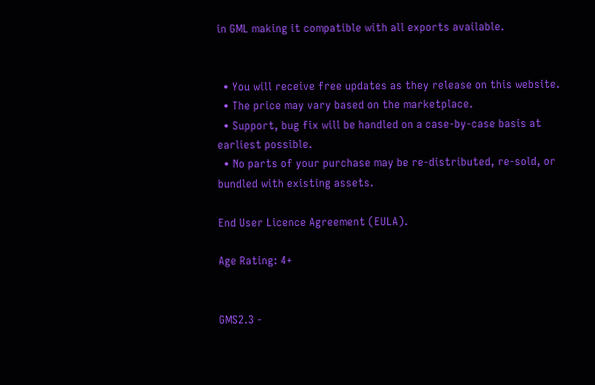in GML making it compatible with all exports available.


  • You will receive free updates as they release on this website.
  • The price may vary based on the marketplace.
  • Support, bug fix will be handled on a case-by-case basis at earliest possible.
  • No parts of your purchase may be re-distributed, re-sold, or bundled with existing assets.

End User Licence Agreement (EULA).

Age Rating: 4+


GMS2.3 -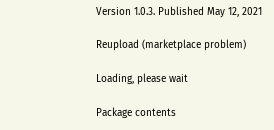Version 1.0.3. Published May 12, 2021

Reupload (marketplace problem)

Loading, please wait

Package contents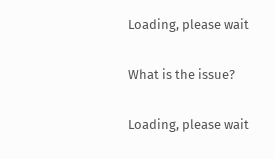Loading, please wait

What is the issue?

Loading, please wait